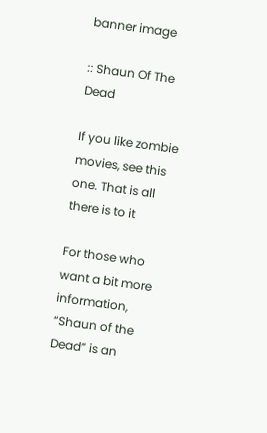banner image

:: Shaun Of The Dead

If you like zombie movies, see this one. That is all there is to it

For those who want a bit more information, “Shaun of the Dead” is an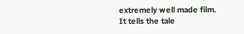extremely well made film. It tells the tale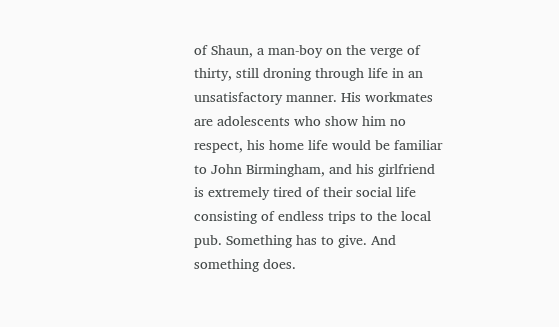of Shaun, a man-boy on the verge of thirty, still droning through life in an unsatisfactory manner. His workmates are adolescents who show him no respect, his home life would be familiar to John Birmingham, and his girlfriend is extremely tired of their social life consisting of endless trips to the local pub. Something has to give. And something does.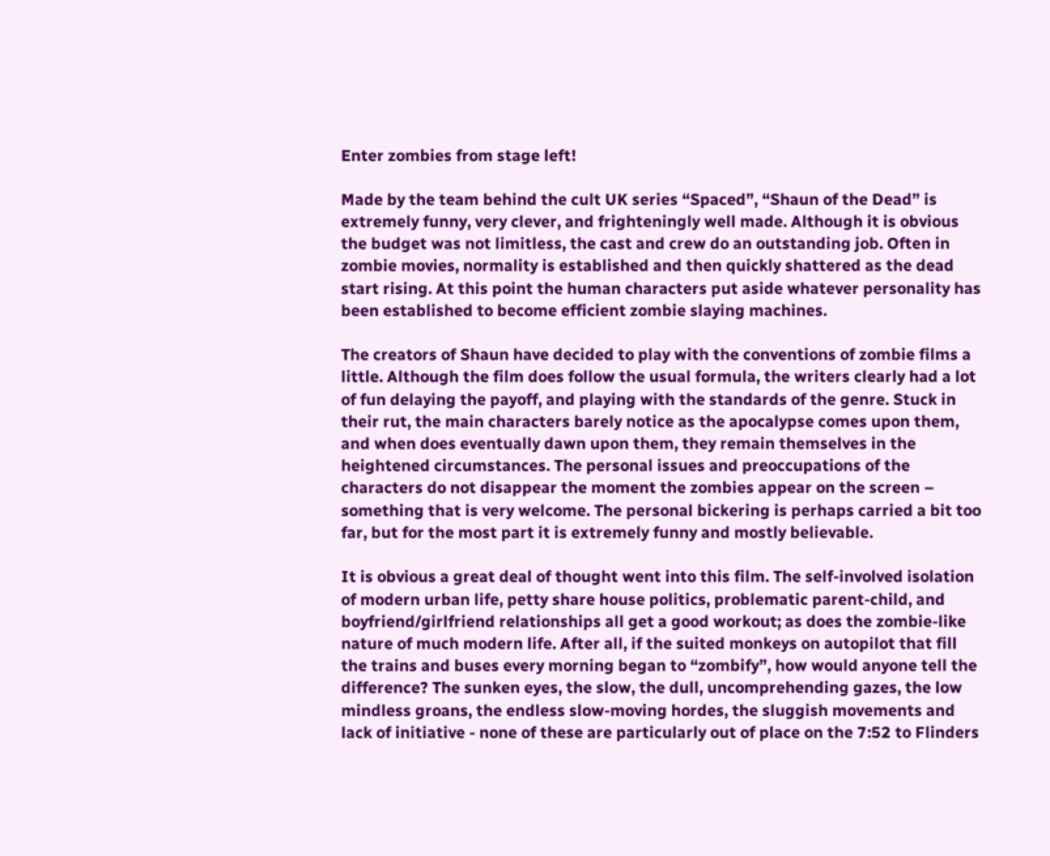Enter zombies from stage left!

Made by the team behind the cult UK series “Spaced”, “Shaun of the Dead” is extremely funny, very clever, and frighteningly well made. Although it is obvious the budget was not limitless, the cast and crew do an outstanding job. Often in zombie movies, normality is established and then quickly shattered as the dead start rising. At this point the human characters put aside whatever personality has been established to become efficient zombie slaying machines.

The creators of Shaun have decided to play with the conventions of zombie films a little. Although the film does follow the usual formula, the writers clearly had a lot of fun delaying the payoff, and playing with the standards of the genre. Stuck in their rut, the main characters barely notice as the apocalypse comes upon them, and when does eventually dawn upon them, they remain themselves in the heightened circumstances. The personal issues and preoccupations of the characters do not disappear the moment the zombies appear on the screen – something that is very welcome. The personal bickering is perhaps carried a bit too far, but for the most part it is extremely funny and mostly believable.

It is obvious a great deal of thought went into this film. The self-involved isolation of modern urban life, petty share house politics, problematic parent-child, and boyfriend/girlfriend relationships all get a good workout; as does the zombie-like nature of much modern life. After all, if the suited monkeys on autopilot that fill the trains and buses every morning began to “zombify”, how would anyone tell the difference? The sunken eyes, the slow, the dull, uncomprehending gazes, the low mindless groans, the endless slow-moving hordes, the sluggish movements and lack of initiative - none of these are particularly out of place on the 7:52 to Flinders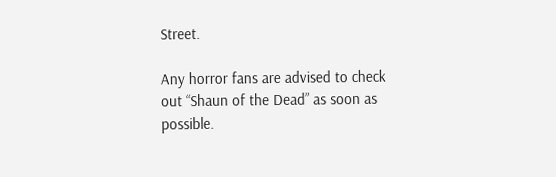Street.

Any horror fans are advised to check out “Shaun of the Dead” as soon as possible.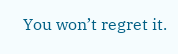You won’t regret it.